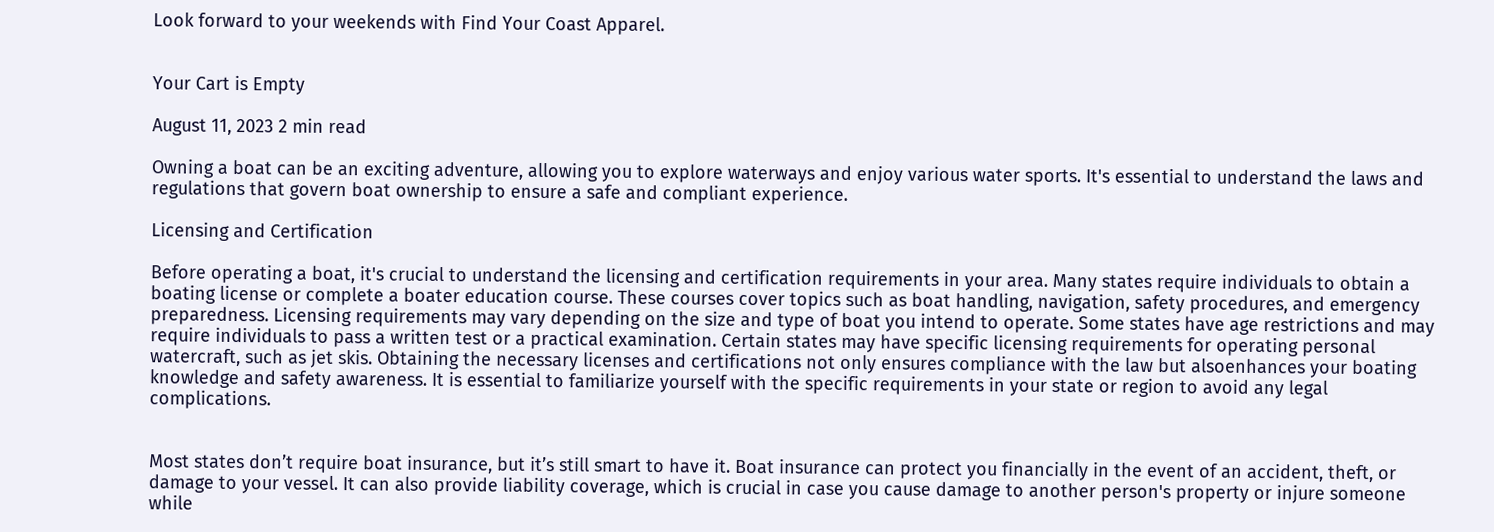Look forward to your weekends with Find Your Coast Apparel.


Your Cart is Empty

August 11, 2023 2 min read

Owning a boat can be an exciting adventure, allowing you to explore waterways and enjoy various water sports. It's essential to understand the laws and regulations that govern boat ownership to ensure a safe and compliant experience.

Licensing and Certification

Before operating a boat, it's crucial to understand the licensing and certification requirements in your area. Many states require individuals to obtain a boating license or complete a boater education course. These courses cover topics such as boat handling, navigation, safety procedures, and emergency preparedness. Licensing requirements may vary depending on the size and type of boat you intend to operate. Some states have age restrictions and may require individuals to pass a written test or a practical examination. Certain states may have specific licensing requirements for operating personal watercraft, such as jet skis. Obtaining the necessary licenses and certifications not only ensures compliance with the law but alsoenhances your boating knowledge and safety awareness. It is essential to familiarize yourself with the specific requirements in your state or region to avoid any legal complications.


Most states don’t require boat insurance, but it’s still smart to have it. Boat insurance can protect you financially in the event of an accident, theft, or damage to your vessel. It can also provide liability coverage, which is crucial in case you cause damage to another person's property or injure someone while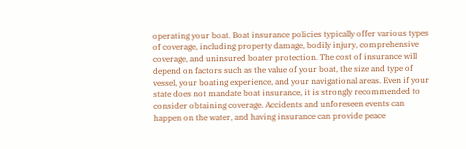operating your boat. Boat insurance policies typically offer various types of coverage, including property damage, bodily injury, comprehensive coverage, and uninsured boater protection. The cost of insurance will depend on factors such as the value of your boat, the size and type of vessel, your boating experience, and your navigational areas. Even if your state does not mandate boat insurance, it is strongly recommended to consider obtaining coverage. Accidents and unforeseen events can happen on the water, and having insurance can provide peace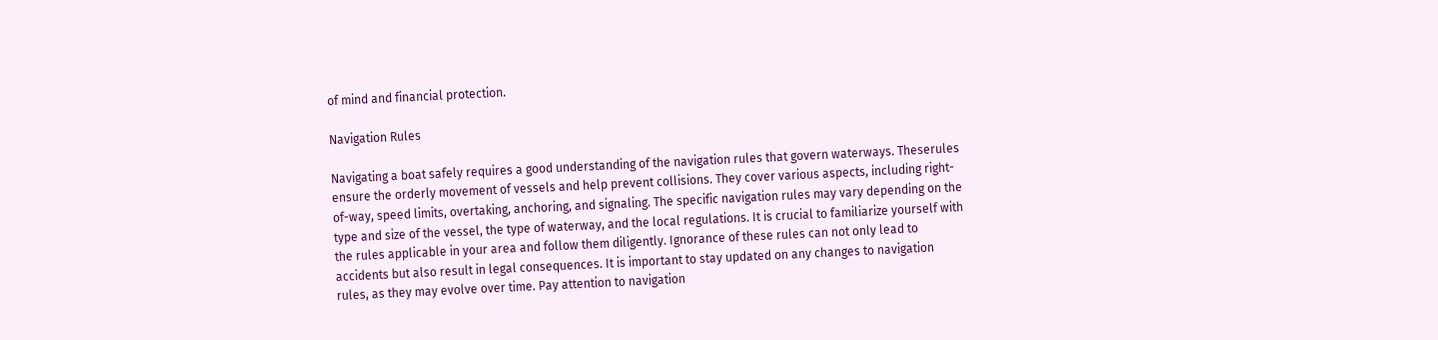of mind and financial protection.

Navigation Rules

Navigating a boat safely requires a good understanding of the navigation rules that govern waterways. Theserules ensure the orderly movement of vessels and help prevent collisions. They cover various aspects, including right-of-way, speed limits, overtaking, anchoring, and signaling. The specific navigation rules may vary depending on the type and size of the vessel, the type of waterway, and the local regulations. It is crucial to familiarize yourself with the rules applicable in your area and follow them diligently. Ignorance of these rules can not only lead to accidents but also result in legal consequences. It is important to stay updated on any changes to navigation rules, as they may evolve over time. Pay attention to navigation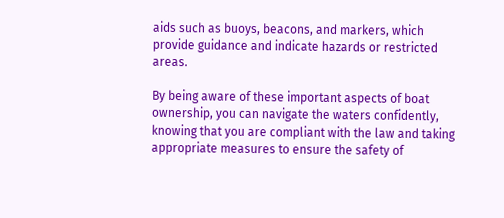aids such as buoys, beacons, and markers, which provide guidance and indicate hazards or restricted areas.

By being aware of these important aspects of boat ownership, you can navigate the waters confidently, knowing that you are compliant with the law and taking appropriate measures to ensure the safety of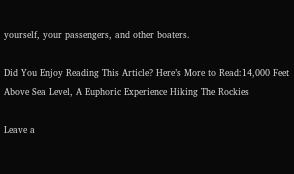yourself, your passengers, and other boaters.

Did You Enjoy Reading This Article? Here’s More to Read:14,000 Feet Above Sea Level, A Euphoric Experience Hiking The Rockies

Leave a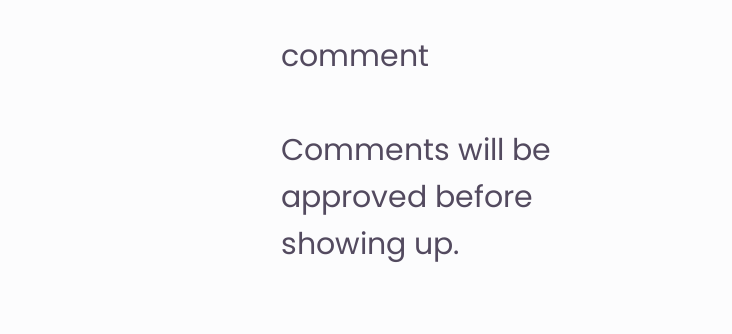comment

Comments will be approved before showing up.